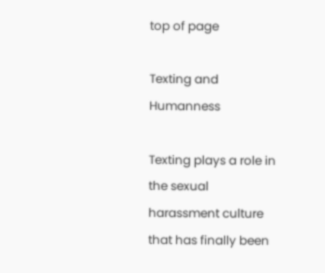top of page

Texting and Humanness

Texting plays a role in the sexual harassment culture that has finally been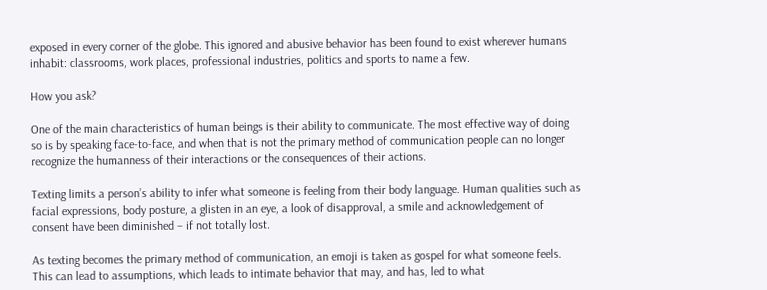exposed in every corner of the globe. This ignored and abusive behavior has been found to exist wherever humans inhabit: classrooms, work places, professional industries, politics and sports to name a few.

How you ask?

One of the main characteristics of human beings is their ability to communicate. The most effective way of doing so is by speaking face-to-face, and when that is not the primary method of communication people can no longer recognize the humanness of their interactions or the consequences of their actions.

Texting limits a person’s ability to infer what someone is feeling from their body language. Human qualities such as facial expressions, body posture, a glisten in an eye, a look of disapproval, a smile and acknowledgement of consent have been diminished – if not totally lost.

As texting becomes the primary method of communication, an emoji is taken as gospel for what someone feels. This can lead to assumptions, which leads to intimate behavior that may, and has, led to what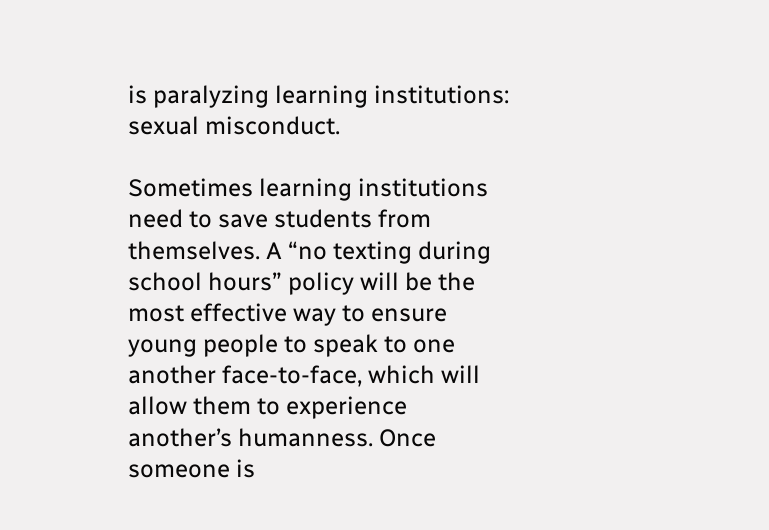is paralyzing learning institutions: sexual misconduct.

Sometimes learning institutions need to save students from themselves. A “no texting during school hours” policy will be the most effective way to ensure young people to speak to one another face-to-face, which will allow them to experience another’s humanness. Once someone is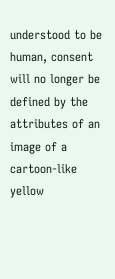understood to be human, consent will no longer be defined by the attributes of an image of a cartoon-like yellow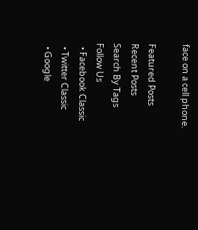face on a cell phone.

Featured Posts
Recent Posts
Search By Tags
Follow Us
  • Facebook Classic
  • Twitter Classic
  • Google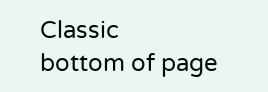Classic
bottom of page